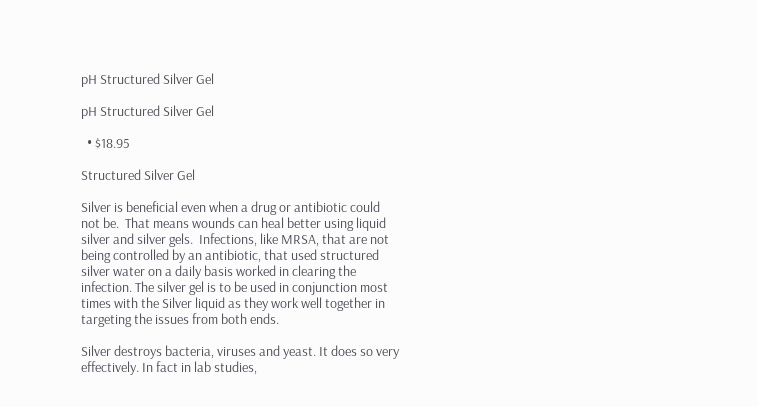pH Structured Silver Gel

pH Structured Silver Gel

  • $18.95

Structured Silver Gel

Silver is beneficial even when a drug or antibiotic could not be.  That means wounds can heal better using liquid silver and silver gels.  Infections, like MRSA, that are not being controlled by an antibiotic, that used structured silver water on a daily basis worked in clearing the infection. The silver gel is to be used in conjunction most times with the Silver liquid as they work well together in targeting the issues from both ends.

Silver destroys bacteria, viruses and yeast. It does so very effectively. In fact in lab studies,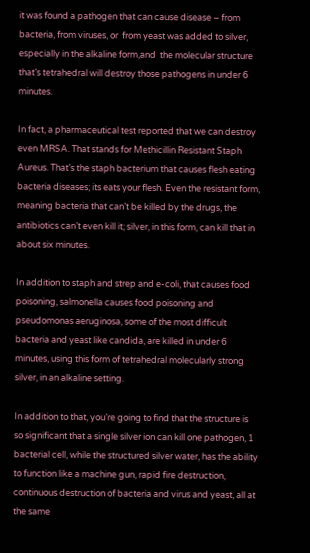it was found a pathogen that can cause disease – from bacteria, from viruses, or  from yeast was added to silver, especially in the alkaline form,and  the molecular structure that’s tetrahedral will destroy those pathogens in under 6 minutes.

In fact, a pharmaceutical test reported that we can destroy even MRSA. That stands for Methicillin Resistant Staph Aureus. That’s the staph bacterium that causes flesh eating bacteria diseases; its eats your flesh. Even the resistant form, meaning bacteria that can’t be killed by the drugs, the antibiotics can’t even kill it; silver, in this form, can kill that in about six minutes.

In addition to staph and strep and e-coli, that causes food poisoning, salmonella causes food poisoning and pseudomonas aeruginosa, some of the most difficult bacteria and yeast like candida, are killed in under 6 minutes, using this form of tetrahedral molecularly strong silver, in an alkaline setting.

In addition to that, you’re going to find that the structure is so significant that a single silver ion can kill one pathogen, 1 bacterial cell, while the structured silver water, has the ability to function like a machine gun, rapid fire destruction, continuous destruction of bacteria and virus and yeast, all at the same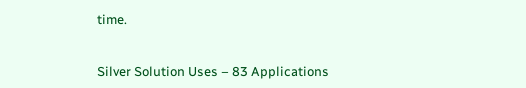time.


Silver Solution Uses – 83 Applications